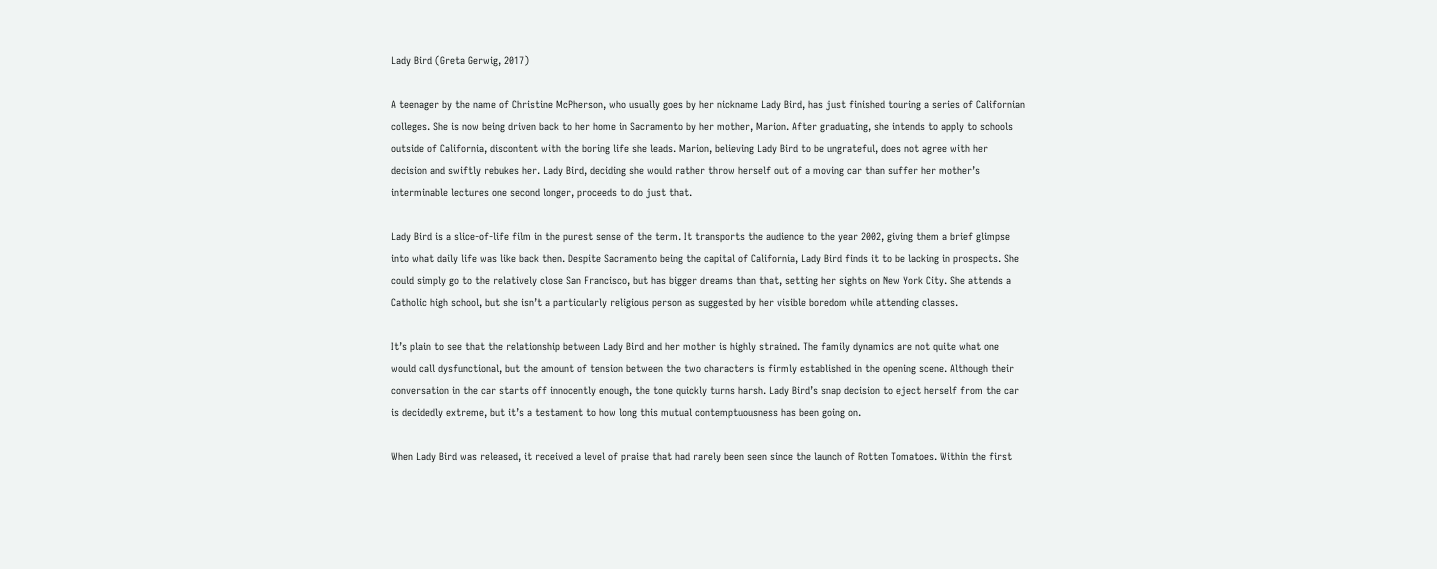Lady Bird (Greta Gerwig, 2017)

A teenager by the name of Christine McPherson, who usually goes by her nickname Lady Bird, has just finished touring a series of Californian colleges. She is now being driven back to her home in Sacramento by her mother, Marion. After graduating, she intends to apply to schools outside of California, discontent with the boring life she leads. Marion, believing Lady Bird to be ungrateful, does not agree with her decision and swiftly rebukes her. Lady Bird, deciding she would rather throw herself out of a moving car than suffer her mother’s interminable lectures one second longer, proceeds to do just that.

Lady Bird is a slice-of-life film in the purest sense of the term. It transports the audience to the year 2002, giving them a brief glimpse into what daily life was like back then. Despite Sacramento being the capital of California, Lady Bird finds it to be lacking in prospects. She could simply go to the relatively close San Francisco, but has bigger dreams than that, setting her sights on New York City. She attends a Catholic high school, but she isn’t a particularly religious person as suggested by her visible boredom while attending classes.

It’s plain to see that the relationship between Lady Bird and her mother is highly strained. The family dynamics are not quite what one would call dysfunctional, but the amount of tension between the two characters is firmly established in the opening scene. Although their conversation in the car starts off innocently enough, the tone quickly turns harsh. Lady Bird’s snap decision to eject herself from the car is decidedly extreme, but it’s a testament to how long this mutual contemptuousness has been going on.

When Lady Bird was released, it received a level of praise that had rarely been seen since the launch of Rotten Tomatoes. Within the first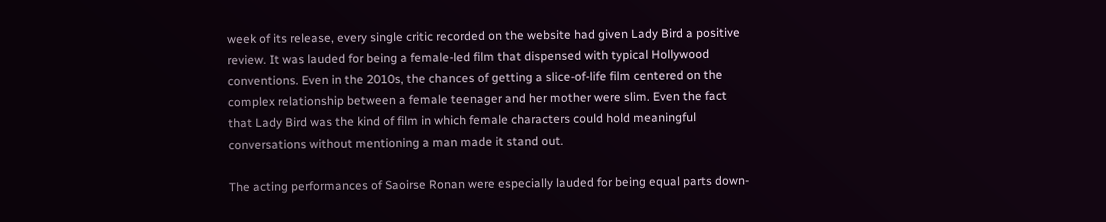week of its release, every single critic recorded on the website had given Lady Bird a positive review. It was lauded for being a female-led film that dispensed with typical Hollywood conventions. Even in the 2010s, the chances of getting a slice-of-life film centered on the complex relationship between a female teenager and her mother were slim. Even the fact that Lady Bird was the kind of film in which female characters could hold meaningful conversations without mentioning a man made it stand out.

The acting performances of Saoirse Ronan were especially lauded for being equal parts down-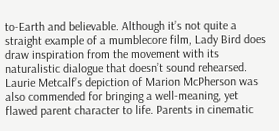to-Earth and believable. Although it’s not quite a straight example of a mumblecore film, Lady Bird does draw inspiration from the movement with its naturalistic dialogue that doesn’t sound rehearsed.  Laurie Metcalf’s depiction of Marion McPherson was also commended for bringing a well-meaning, yet flawed parent character to life. Parents in cinematic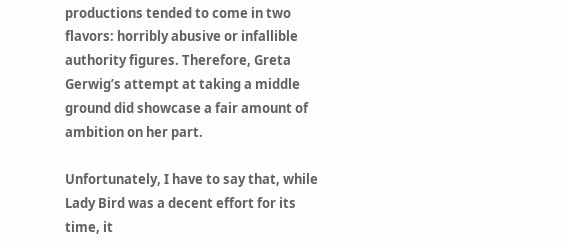productions tended to come in two flavors: horribly abusive or infallible authority figures. Therefore, Greta Gerwig’s attempt at taking a middle ground did showcase a fair amount of ambition on her part.

Unfortunately, I have to say that, while Lady Bird was a decent effort for its time, it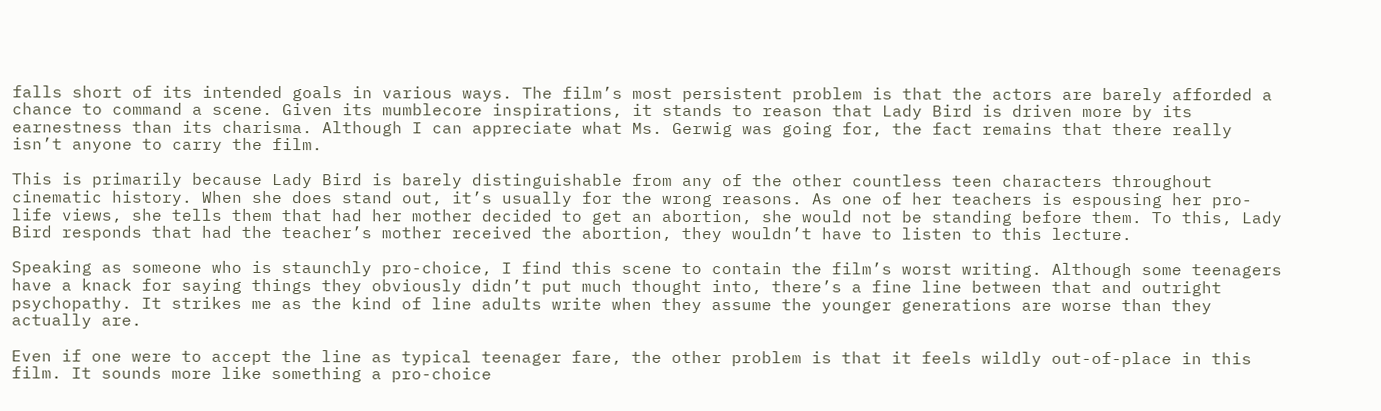falls short of its intended goals in various ways. The film’s most persistent problem is that the actors are barely afforded a chance to command a scene. Given its mumblecore inspirations, it stands to reason that Lady Bird is driven more by its earnestness than its charisma. Although I can appreciate what Ms. Gerwig was going for, the fact remains that there really isn’t anyone to carry the film.

This is primarily because Lady Bird is barely distinguishable from any of the other countless teen characters throughout cinematic history. When she does stand out, it’s usually for the wrong reasons. As one of her teachers is espousing her pro-life views, she tells them that had her mother decided to get an abortion, she would not be standing before them. To this, Lady Bird responds that had the teacher’s mother received the abortion, they wouldn’t have to listen to this lecture.

Speaking as someone who is staunchly pro-choice, I find this scene to contain the film’s worst writing. Although some teenagers have a knack for saying things they obviously didn’t put much thought into, there’s a fine line between that and outright psychopathy. It strikes me as the kind of line adults write when they assume the younger generations are worse than they actually are.

Even if one were to accept the line as typical teenager fare, the other problem is that it feels wildly out-of-place in this film. It sounds more like something a pro-choice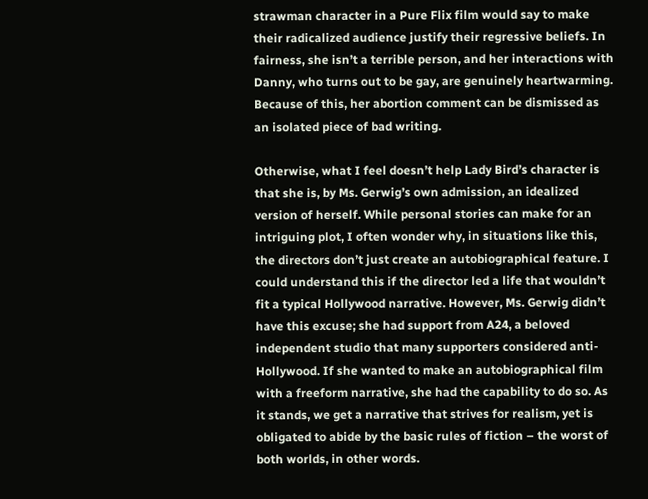strawman character in a Pure Flix film would say to make their radicalized audience justify their regressive beliefs. In fairness, she isn’t a terrible person, and her interactions with Danny, who turns out to be gay, are genuinely heartwarming. Because of this, her abortion comment can be dismissed as an isolated piece of bad writing.

Otherwise, what I feel doesn’t help Lady Bird’s character is that she is, by Ms. Gerwig’s own admission, an idealized version of herself. While personal stories can make for an intriguing plot, I often wonder why, in situations like this, the directors don’t just create an autobiographical feature. I could understand this if the director led a life that wouldn’t fit a typical Hollywood narrative. However, Ms. Gerwig didn’t have this excuse; she had support from A24, a beloved independent studio that many supporters considered anti-Hollywood. If she wanted to make an autobiographical film with a freeform narrative, she had the capability to do so. As it stands, we get a narrative that strives for realism, yet is obligated to abide by the basic rules of fiction – the worst of both worlds, in other words.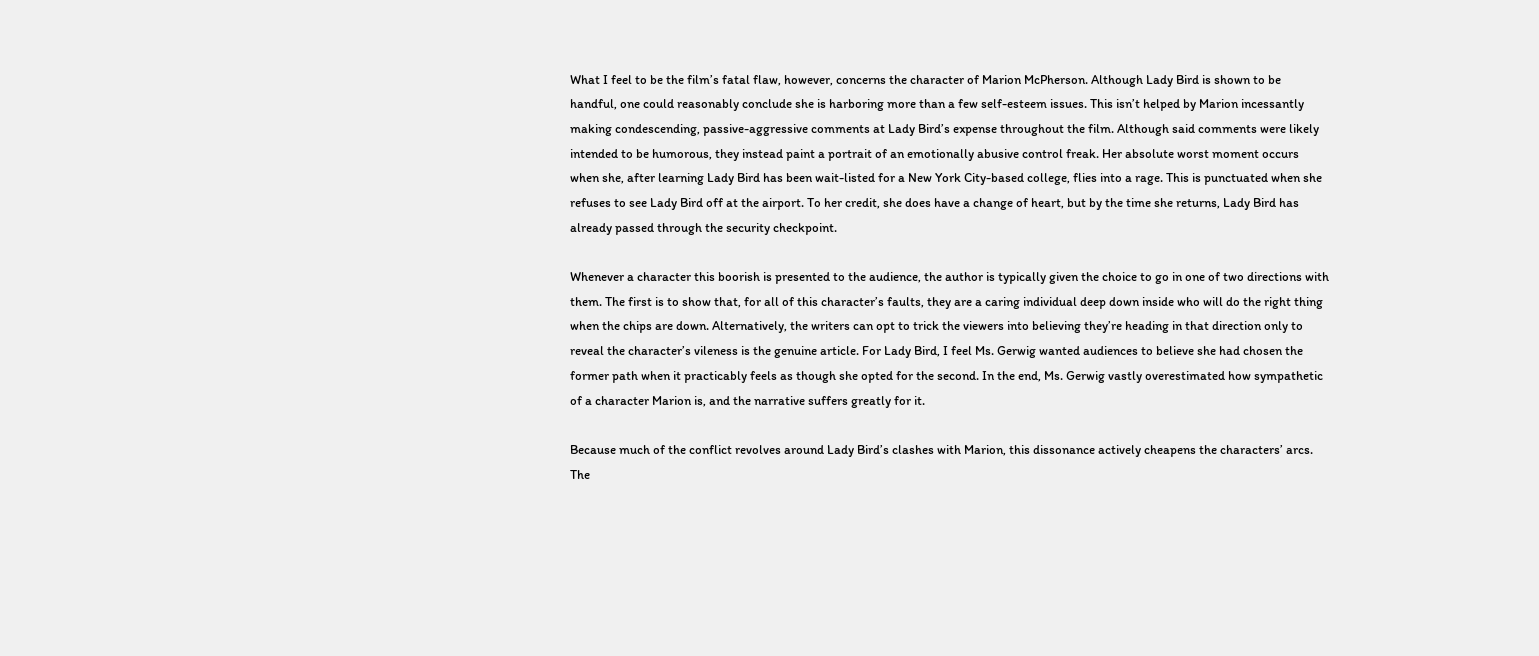What I feel to be the film’s fatal flaw, however, concerns the character of Marion McPherson. Although Lady Bird is shown to be handful, one could reasonably conclude she is harboring more than a few self-esteem issues. This isn’t helped by Marion incessantly making condescending, passive-aggressive comments at Lady Bird’s expense throughout the film. Although said comments were likely intended to be humorous, they instead paint a portrait of an emotionally abusive control freak. Her absolute worst moment occurs when she, after learning Lady Bird has been wait-listed for a New York City-based college, flies into a rage. This is punctuated when she refuses to see Lady Bird off at the airport. To her credit, she does have a change of heart, but by the time she returns, Lady Bird has already passed through the security checkpoint.

Whenever a character this boorish is presented to the audience, the author is typically given the choice to go in one of two directions with them. The first is to show that, for all of this character’s faults, they are a caring individual deep down inside who will do the right thing when the chips are down. Alternatively, the writers can opt to trick the viewers into believing they’re heading in that direction only to reveal the character’s vileness is the genuine article. For Lady Bird, I feel Ms. Gerwig wanted audiences to believe she had chosen the former path when it practicably feels as though she opted for the second. In the end, Ms. Gerwig vastly overestimated how sympathetic of a character Marion is, and the narrative suffers greatly for it.

Because much of the conflict revolves around Lady Bird’s clashes with Marion, this dissonance actively cheapens the characters’ arcs. The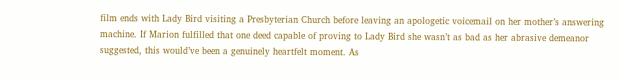film ends with Lady Bird visiting a Presbyterian Church before leaving an apologetic voicemail on her mother’s answering machine. If Marion fulfilled that one deed capable of proving to Lady Bird she wasn’t as bad as her abrasive demeanor suggested, this would’ve been a genuinely heartfelt moment. As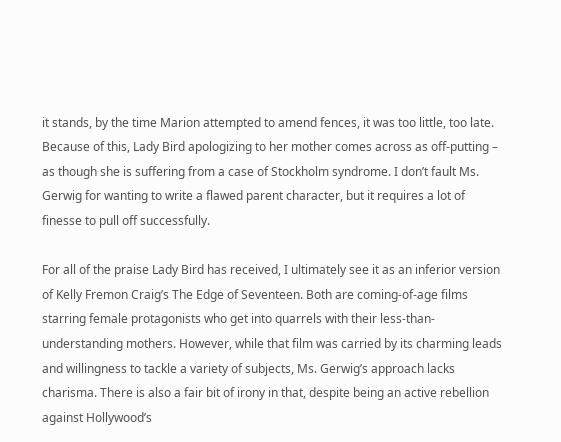it stands, by the time Marion attempted to amend fences, it was too little, too late. Because of this, Lady Bird apologizing to her mother comes across as off-putting – as though she is suffering from a case of Stockholm syndrome. I don’t fault Ms. Gerwig for wanting to write a flawed parent character, but it requires a lot of finesse to pull off successfully.

For all of the praise Lady Bird has received, I ultimately see it as an inferior version of Kelly Fremon Craig’s The Edge of Seventeen. Both are coming-of-age films starring female protagonists who get into quarrels with their less-than-understanding mothers. However, while that film was carried by its charming leads and willingness to tackle a variety of subjects, Ms. Gerwig’s approach lacks charisma. There is also a fair bit of irony in that, despite being an active rebellion against Hollywood’s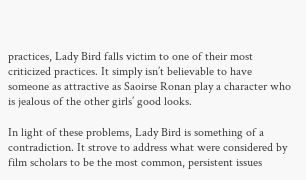practices, Lady Bird falls victim to one of their most criticized practices. It simply isn’t believable to have someone as attractive as Saoirse Ronan play a character who is jealous of the other girls’ good looks.

In light of these problems, Lady Bird is something of a contradiction. It strove to address what were considered by film scholars to be the most common, persistent issues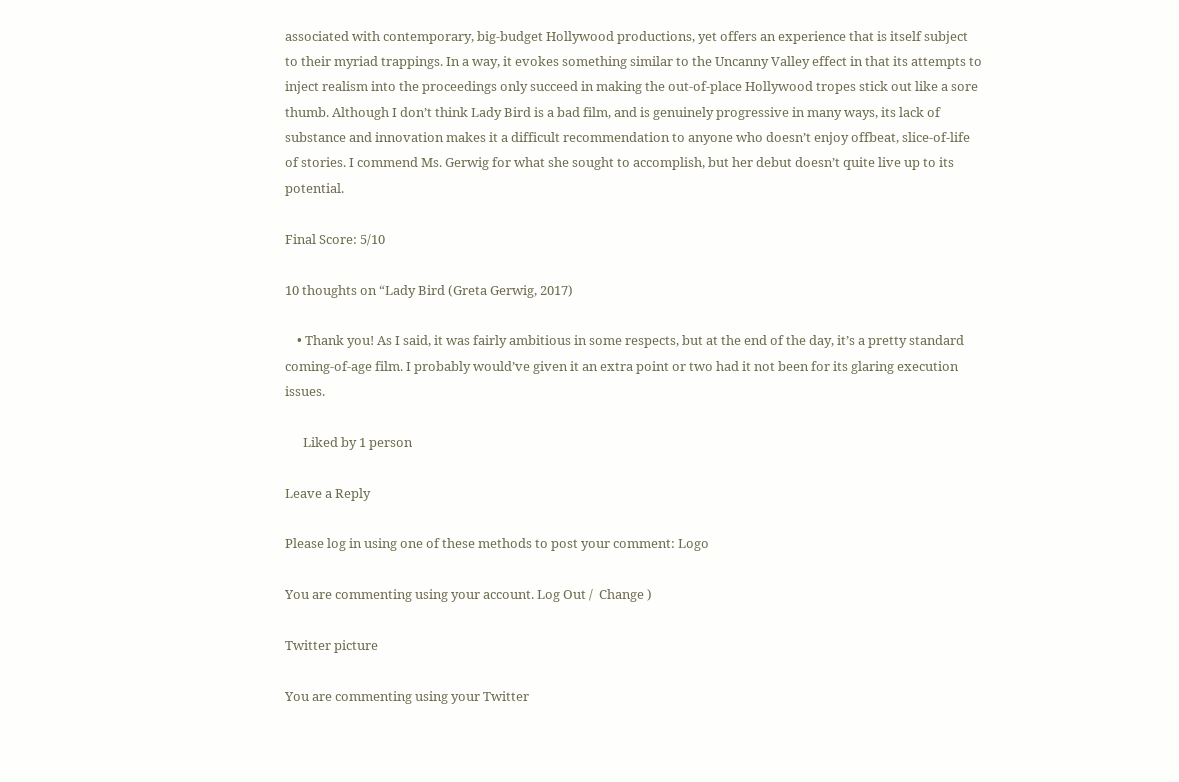associated with contemporary, big-budget Hollywood productions, yet offers an experience that is itself subject to their myriad trappings. In a way, it evokes something similar to the Uncanny Valley effect in that its attempts to inject realism into the proceedings only succeed in making the out-of-place Hollywood tropes stick out like a sore thumb. Although I don’t think Lady Bird is a bad film, and is genuinely progressive in many ways, its lack of substance and innovation makes it a difficult recommendation to anyone who doesn’t enjoy offbeat, slice-of-life of stories. I commend Ms. Gerwig for what she sought to accomplish, but her debut doesn’t quite live up to its potential.

Final Score: 5/10

10 thoughts on “Lady Bird (Greta Gerwig, 2017)

    • Thank you! As I said, it was fairly ambitious in some respects, but at the end of the day, it’s a pretty standard coming-of-age film. I probably would’ve given it an extra point or two had it not been for its glaring execution issues.

      Liked by 1 person

Leave a Reply

Please log in using one of these methods to post your comment: Logo

You are commenting using your account. Log Out /  Change )

Twitter picture

You are commenting using your Twitter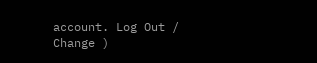account. Log Out /  Change )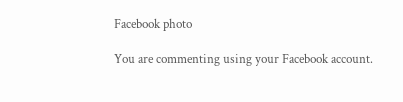Facebook photo

You are commenting using your Facebook account.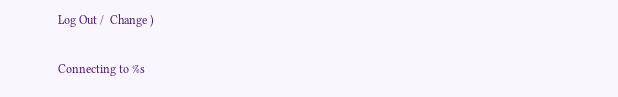Log Out /  Change )

Connecting to %s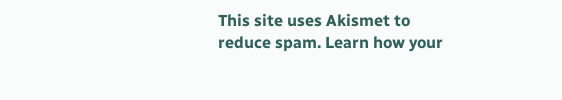This site uses Akismet to reduce spam. Learn how your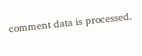comment data is processed.